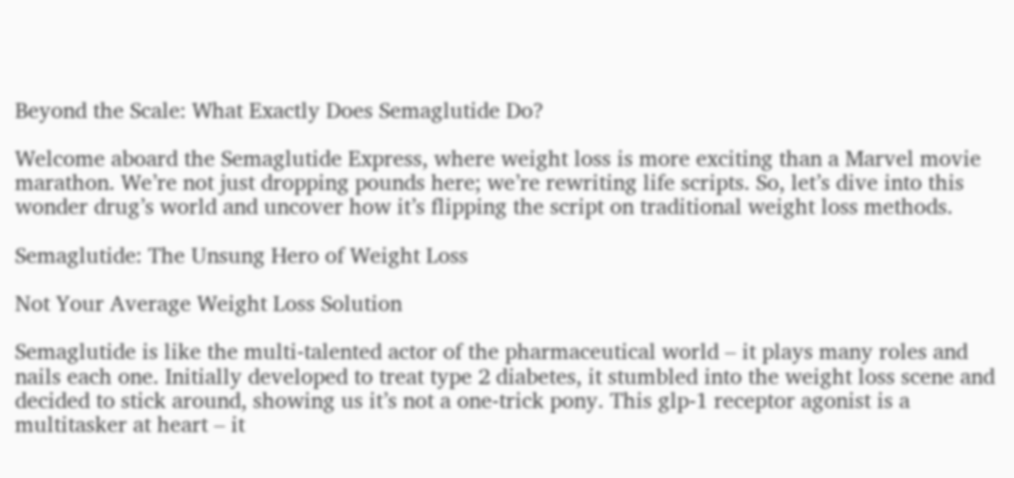Beyond the Scale: What Exactly Does Semaglutide Do?

Welcome aboard the Semaglutide Express, where weight loss is more exciting than a Marvel movie marathon. We’re not just dropping pounds here; we’re rewriting life scripts. So, let’s dive into this wonder drug’s world and uncover how it’s flipping the script on traditional weight loss methods.

Semaglutide: The Unsung Hero of Weight Loss

Not Your Average Weight Loss Solution

Semaglutide is like the multi-talented actor of the pharmaceutical world – it plays many roles and nails each one. Initially developed to treat type 2 diabetes, it stumbled into the weight loss scene and decided to stick around, showing us it’s not a one-trick pony. This glp-1 receptor agonist is a multitasker at heart – it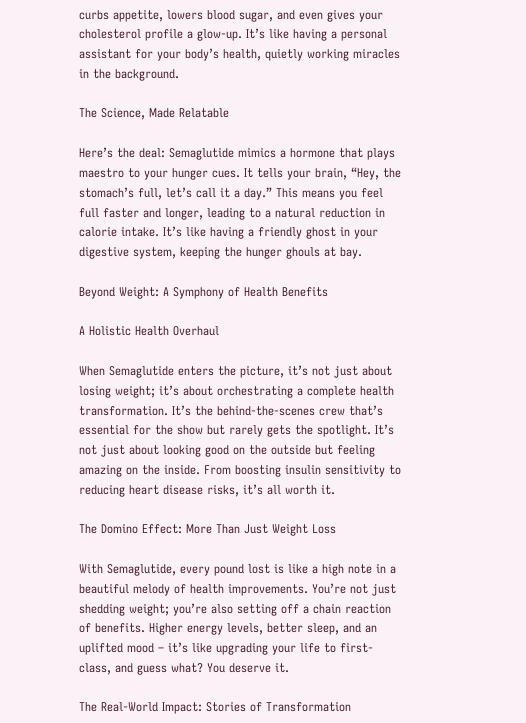curbs appetite, lowers blood sugar, and even gives your cholesterol profile a glow-up. It’s like having a personal assistant for your body’s health, quietly working miracles in the background.

The Science, Made Relatable

Here’s the deal: Semaglutide mimics a hormone that plays maestro to your hunger cues. It tells your brain, “Hey, the stomach’s full, let’s call it a day.” This means you feel full faster and longer, leading to a natural reduction in calorie intake. It’s like having a friendly ghost in your digestive system, keeping the hunger ghouls at bay.

Beyond Weight: A Symphony of Health Benefits

A Holistic Health Overhaul

When Semaglutide enters the picture, it’s not just about losing weight; it’s about orchestrating a complete health transformation. It’s the behind-the-scenes crew that’s essential for the show but rarely gets the spotlight. It’s not just about looking good on the outside but feeling amazing on the inside. From boosting insulin sensitivity to reducing heart disease risks, it’s all worth it.

The Domino Effect: More Than Just Weight Loss

With Semaglutide, every pound lost is like a high note in a beautiful melody of health improvements. You’re not just shedding weight; you’re also setting off a chain reaction of benefits. Higher energy levels, better sleep, and an uplifted mood – it’s like upgrading your life to first-class, and guess what? You deserve it.

The Real-World Impact: Stories of Transformation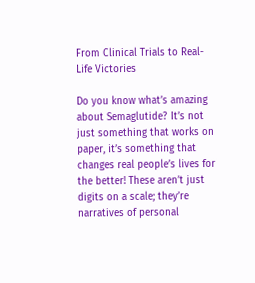From Clinical Trials to Real-Life Victories

Do you know what’s amazing about Semaglutide? It’s not just something that works on paper, it’s something that changes real people’s lives for the better! These aren’t just digits on a scale; they’re narratives of personal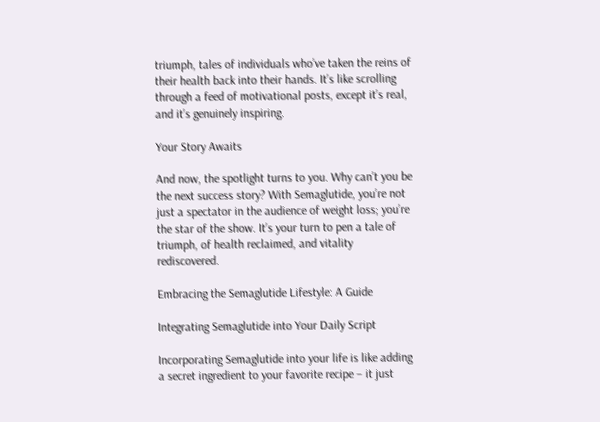triumph, tales of individuals who’ve taken the reins of their health back into their hands. It’s like scrolling through a feed of motivational posts, except it’s real, and it’s genuinely inspiring.

Your Story Awaits

And now, the spotlight turns to you. Why can’t you be the next success story? With Semaglutide, you’re not just a spectator in the audience of weight loss; you’re the star of the show. It’s your turn to pen a tale of triumph, of health reclaimed, and vitality rediscovered.

Embracing the Semaglutide Lifestyle: A Guide

Integrating Semaglutide into Your Daily Script

Incorporating Semaglutide into your life is like adding a secret ingredient to your favorite recipe – it just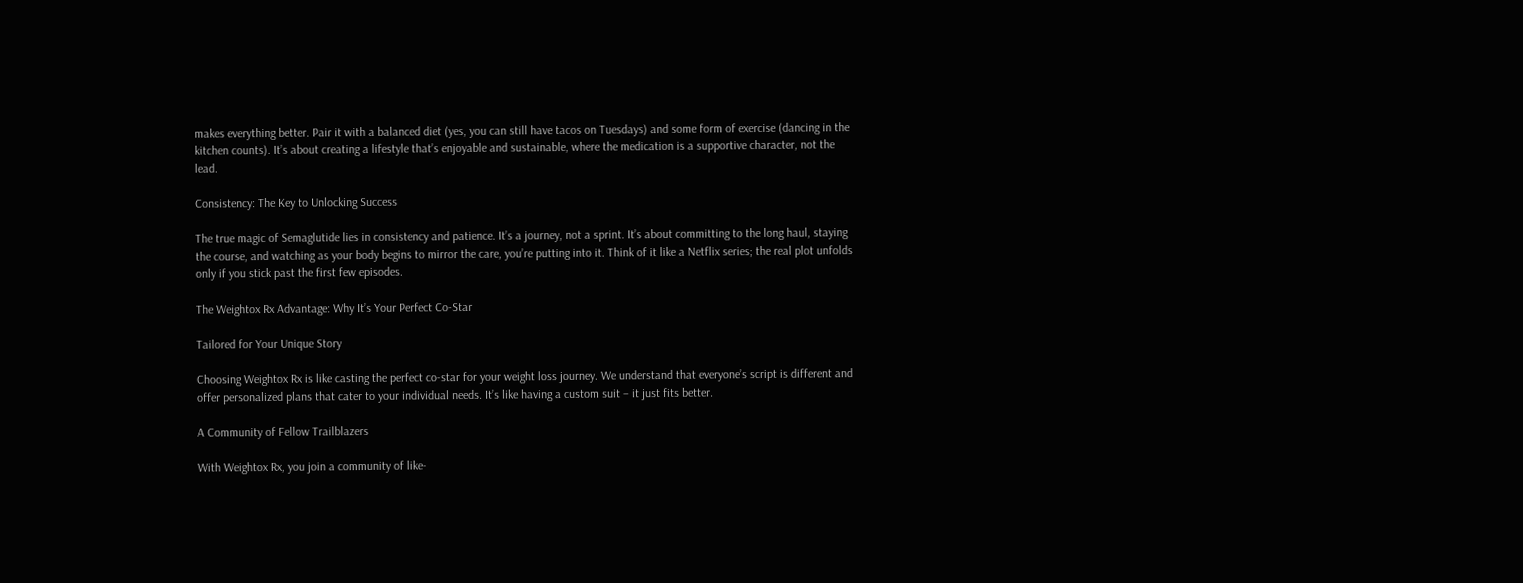makes everything better. Pair it with a balanced diet (yes, you can still have tacos on Tuesdays) and some form of exercise (dancing in the kitchen counts). It’s about creating a lifestyle that’s enjoyable and sustainable, where the medication is a supportive character, not the lead.

Consistency: The Key to Unlocking Success

The true magic of Semaglutide lies in consistency and patience. It’s a journey, not a sprint. It’s about committing to the long haul, staying the course, and watching as your body begins to mirror the care, you’re putting into it. Think of it like a Netflix series; the real plot unfolds only if you stick past the first few episodes.

The Weightox Rx Advantage: Why It’s Your Perfect Co-Star

Tailored for Your Unique Story

Choosing Weightox Rx is like casting the perfect co-star for your weight loss journey. We understand that everyone’s script is different and offer personalized plans that cater to your individual needs. It’s like having a custom suit – it just fits better.

A Community of Fellow Trailblazers

With Weightox Rx, you join a community of like-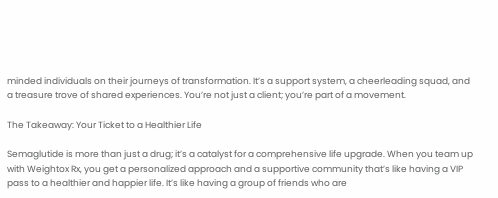minded individuals on their journeys of transformation. It’s a support system, a cheerleading squad, and a treasure trove of shared experiences. You’re not just a client; you’re part of a movement.

The Takeaway: Your Ticket to a Healthier Life

Semaglutide is more than just a drug; it’s a catalyst for a comprehensive life upgrade. When you team up with Weightox Rx, you get a personalized approach and a supportive community that’s like having a VIP pass to a healthier and happier life. It’s like having a group of friends who are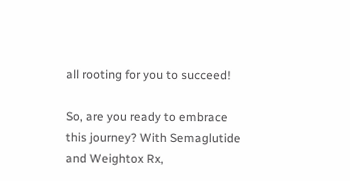all rooting for you to succeed!

So, are you ready to embrace this journey? With Semaglutide and Weightox Rx,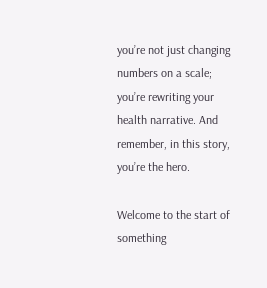you’re not just changing numbers on a scale; you’re rewriting your health narrative. And remember, in this story, you’re the hero.

Welcome to the start of something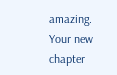amazing. Your new chapter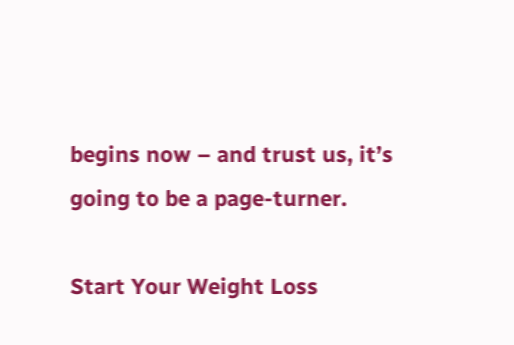begins now – and trust us, it’s going to be a page-turner.

Start Your Weight Loss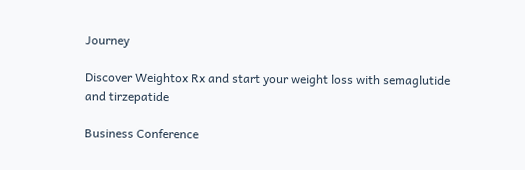Journey

Discover Weightox Rx and start your weight loss with semaglutide and tirzepatide

Business Conference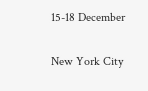15-18 December

New York City